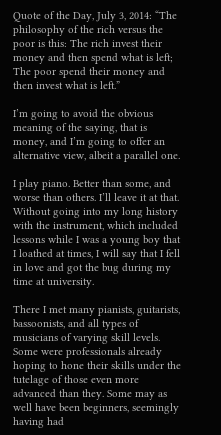Quote of the Day, July 3, 2014: “The philosophy of the rich versus the poor is this: The rich invest their money and then spend what is left; The poor spend their money and then invest what is left.”

I’m going to avoid the obvious meaning of the saying, that is money, and I’m going to offer an alternative view, albeit a parallel one.

I play piano. Better than some, and worse than others. I’ll leave it at that. Without going into my long history with the instrument, which included lessons while I was a young boy that I loathed at times, I will say that I fell in love and got the bug during my time at university.

There I met many pianists, guitarists, bassoonists, and all types of musicians of varying skill levels. Some were professionals already hoping to hone their skills under the tutelage of those even more advanced than they. Some may as well have been beginners, seemingly having had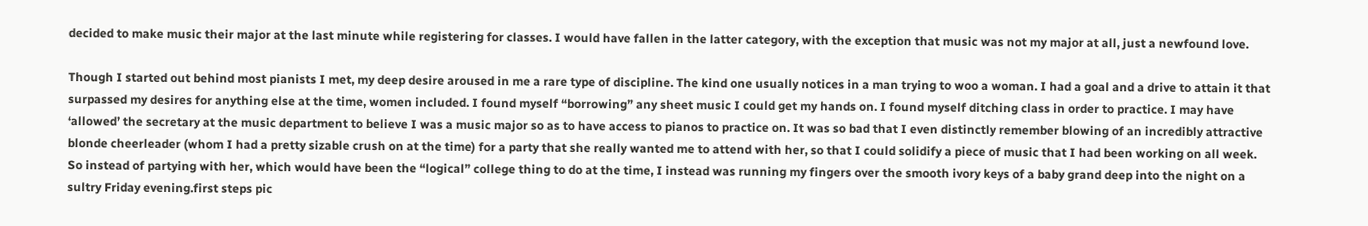decided to make music their major at the last minute while registering for classes. I would have fallen in the latter category, with the exception that music was not my major at all, just a newfound love.

Though I started out behind most pianists I met, my deep desire aroused in me a rare type of discipline. The kind one usually notices in a man trying to woo a woman. I had a goal and a drive to attain it that surpassed my desires for anything else at the time, women included. I found myself “borrowing” any sheet music I could get my hands on. I found myself ditching class in order to practice. I may have ‘allowed’ the secretary at the music department to believe I was a music major so as to have access to pianos to practice on. It was so bad that I even distinctly remember blowing of an incredibly attractive blonde cheerleader (whom I had a pretty sizable crush on at the time) for a party that she really wanted me to attend with her, so that I could solidify a piece of music that I had been working on all week. So instead of partying with her, which would have been the “logical” college thing to do at the time, I instead was running my fingers over the smooth ivory keys of a baby grand deep into the night on a sultry Friday evening.first steps pic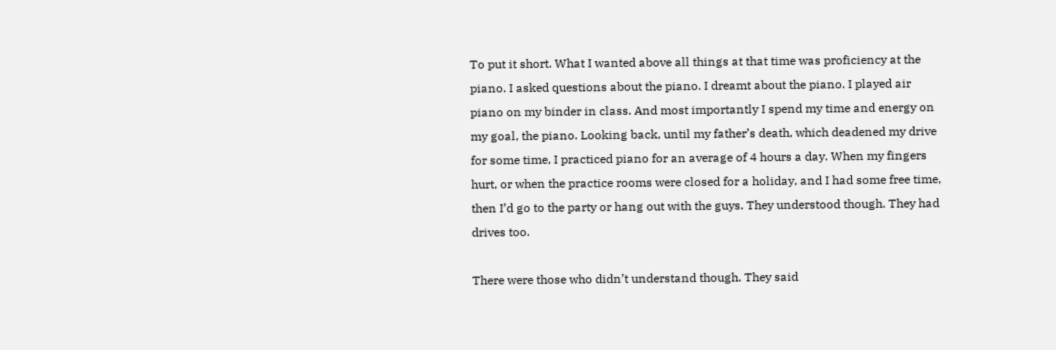To put it short. What I wanted above all things at that time was proficiency at the piano. I asked questions about the piano. I dreamt about the piano. I played air piano on my binder in class. And most importantly I spend my time and energy on my goal, the piano. Looking back, until my father’s death, which deadened my drive for some time, I practiced piano for an average of 4 hours a day. When my fingers hurt, or when the practice rooms were closed for a holiday, and I had some free time, then I’d go to the party or hang out with the guys. They understood though. They had drives too.

There were those who didn’t understand though. They said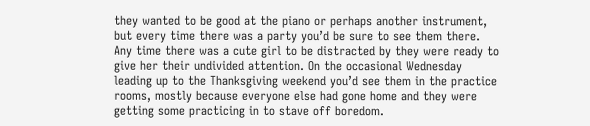they wanted to be good at the piano or perhaps another instrument, but every time there was a party you’d be sure to see them there. Any time there was a cute girl to be distracted by they were ready to give her their undivided attention. On the occasional Wednesday leading up to the Thanksgiving weekend you’d see them in the practice rooms, mostly because everyone else had gone home and they were getting some practicing in to stave off boredom.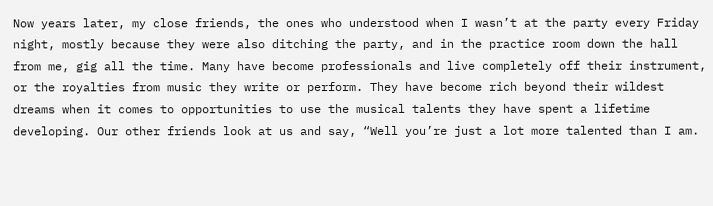Now years later, my close friends, the ones who understood when I wasn’t at the party every Friday night, mostly because they were also ditching the party, and in the practice room down the hall from me, gig all the time. Many have become professionals and live completely off their instrument, or the royalties from music they write or perform. They have become rich beyond their wildest dreams when it comes to opportunities to use the musical talents they have spent a lifetime developing. Our other friends look at us and say, “Well you’re just a lot more talented than I am.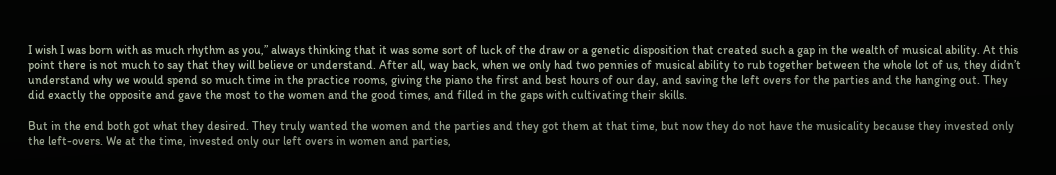I wish I was born with as much rhythm as you,” always thinking that it was some sort of luck of the draw or a genetic disposition that created such a gap in the wealth of musical ability. At this point there is not much to say that they will believe or understand. After all, way back, when we only had two pennies of musical ability to rub together between the whole lot of us, they didn’t understand why we would spend so much time in the practice rooms, giving the piano the first and best hours of our day, and saving the left overs for the parties and the hanging out. They did exactly the opposite and gave the most to the women and the good times, and filled in the gaps with cultivating their skills.

But in the end both got what they desired. They truly wanted the women and the parties and they got them at that time, but now they do not have the musicality because they invested only the left-overs. We at the time, invested only our left overs in women and parties,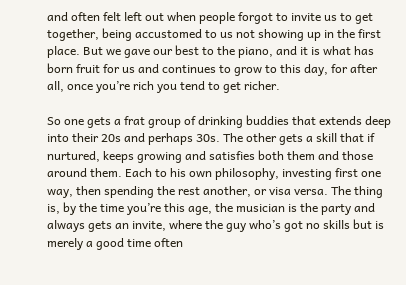and often felt left out when people forgot to invite us to get together, being accustomed to us not showing up in the first place. But we gave our best to the piano, and it is what has born fruit for us and continues to grow to this day, for after all, once you’re rich you tend to get richer.

So one gets a frat group of drinking buddies that extends deep into their 20s and perhaps 30s. The other gets a skill that if nurtured, keeps growing and satisfies both them and those around them. Each to his own philosophy, investing first one way, then spending the rest another, or visa versa. The thing is, by the time you’re this age, the musician is the party and always gets an invite, where the guy who’s got no skills but is merely a good time often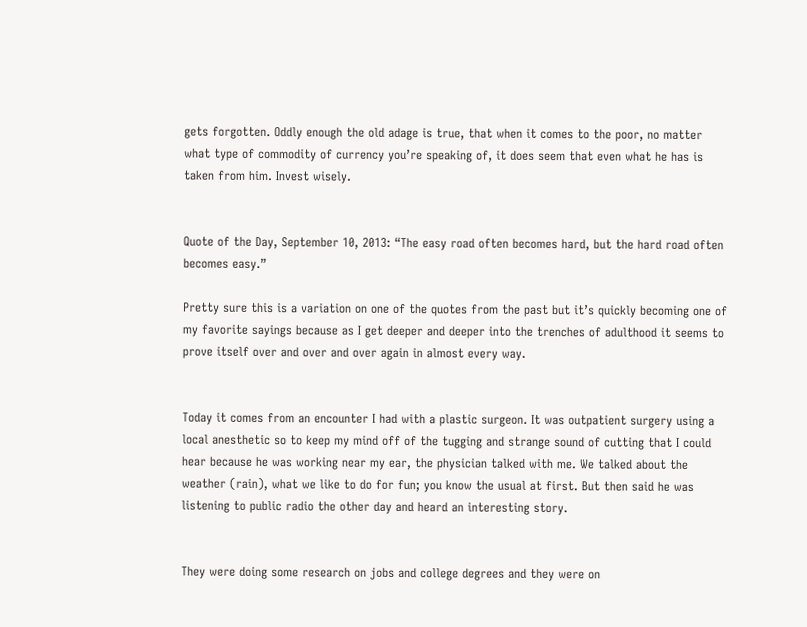gets forgotten. Oddly enough the old adage is true, that when it comes to the poor, no matter what type of commodity of currency you’re speaking of, it does seem that even what he has is taken from him. Invest wisely.


Quote of the Day, September 10, 2013: “The easy road often becomes hard, but the hard road often becomes easy.”

Pretty sure this is a variation on one of the quotes from the past but it’s quickly becoming one of my favorite sayings because as I get deeper and deeper into the trenches of adulthood it seems to prove itself over and over and over again in almost every way.


Today it comes from an encounter I had with a plastic surgeon. It was outpatient surgery using a local anesthetic so to keep my mind off of the tugging and strange sound of cutting that I could hear because he was working near my ear, the physician talked with me. We talked about the weather (rain), what we like to do for fun; you know the usual at first. But then said he was listening to public radio the other day and heard an interesting story.


They were doing some research on jobs and college degrees and they were on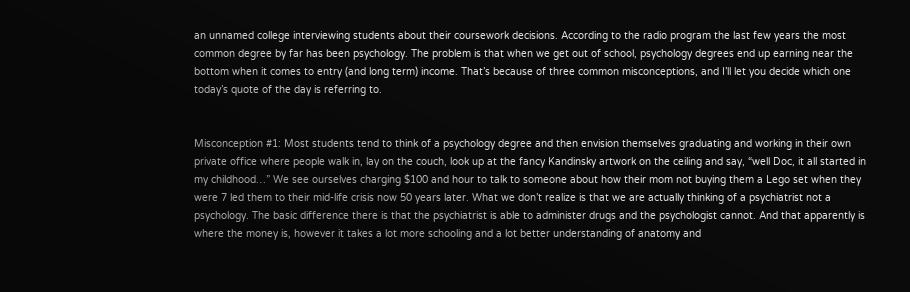an unnamed college interviewing students about their coursework decisions. According to the radio program the last few years the most common degree by far has been psychology. The problem is that when we get out of school, psychology degrees end up earning near the bottom when it comes to entry (and long term) income. That’s because of three common misconceptions, and I’ll let you decide which one today’s quote of the day is referring to.


Misconception #1: Most students tend to think of a psychology degree and then envision themselves graduating and working in their own private office where people walk in, lay on the couch, look up at the fancy Kandinsky artwork on the ceiling and say, “well Doc, it all started in my childhood…” We see ourselves charging $100 and hour to talk to someone about how their mom not buying them a Lego set when they were 7 led them to their mid-life crisis now 50 years later. What we don’t realize is that we are actually thinking of a psychiatrist not a psychology. The basic difference there is that the psychiatrist is able to administer drugs and the psychologist cannot. And that apparently is where the money is, however it takes a lot more schooling and a lot better understanding of anatomy and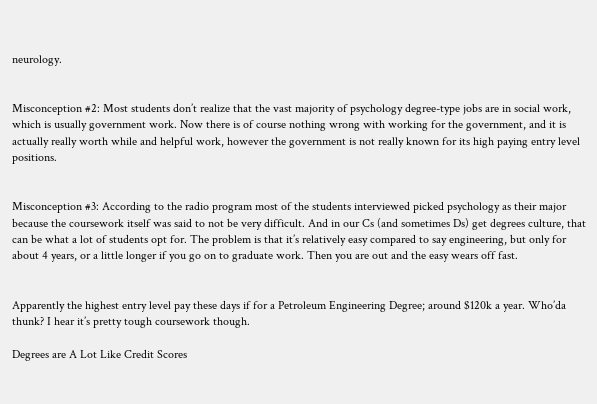neurology.


Misconception #2: Most students don’t realize that the vast majority of psychology degree-type jobs are in social work, which is usually government work. Now there is of course nothing wrong with working for the government, and it is actually really worth while and helpful work, however the government is not really known for its high paying entry level positions.


Misconception #3: According to the radio program most of the students interviewed picked psychology as their major because the coursework itself was said to not be very difficult. And in our Cs (and sometimes Ds) get degrees culture, that can be what a lot of students opt for. The problem is that it’s relatively easy compared to say engineering, but only for about 4 years, or a little longer if you go on to graduate work. Then you are out and the easy wears off fast.


Apparently the highest entry level pay these days if for a Petroleum Engineering Degree; around $120k a year. Who’da thunk? I hear it’s pretty tough coursework though.

Degrees are A Lot Like Credit Scores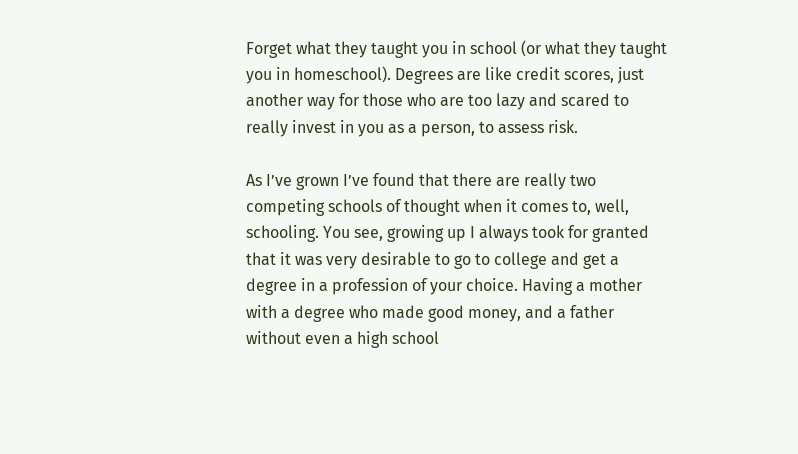Forget what they taught you in school (or what they taught you in homeschool). Degrees are like credit scores, just another way for those who are too lazy and scared to really invest in you as a person, to assess risk.

As I’ve grown I’ve found that there are really two competing schools of thought when it comes to, well, schooling. You see, growing up I always took for granted that it was very desirable to go to college and get a degree in a profession of your choice. Having a mother with a degree who made good money, and a father without even a high school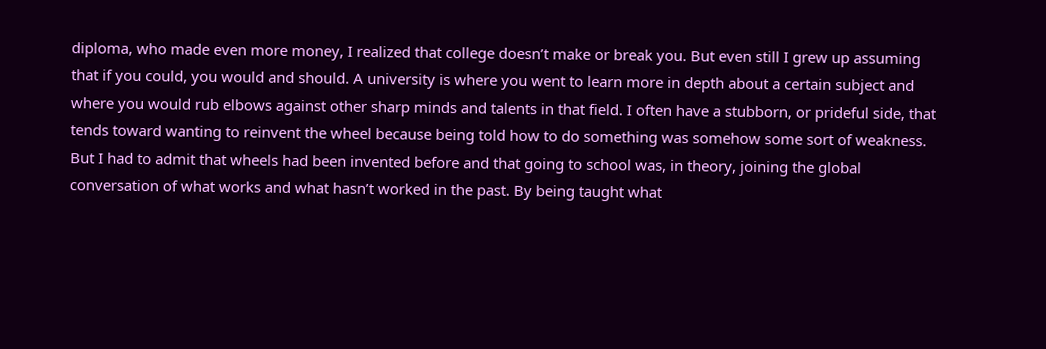diploma, who made even more money, I realized that college doesn’t make or break you. But even still I grew up assuming that if you could, you would and should. A university is where you went to learn more in depth about a certain subject and where you would rub elbows against other sharp minds and talents in that field. I often have a stubborn, or prideful side, that tends toward wanting to reinvent the wheel because being told how to do something was somehow some sort of weakness. But I had to admit that wheels had been invented before and that going to school was, in theory, joining the global conversation of what works and what hasn’t worked in the past. By being taught what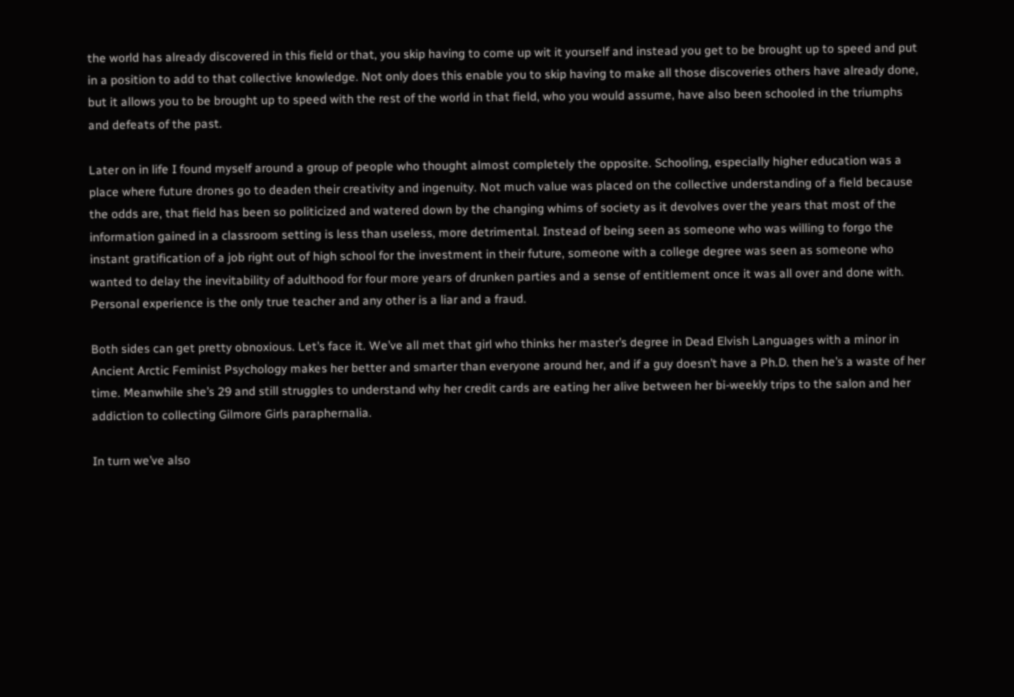the world has already discovered in this field or that, you skip having to come up wit it yourself and instead you get to be brought up to speed and put in a position to add to that collective knowledge. Not only does this enable you to skip having to make all those discoveries others have already done, but it allows you to be brought up to speed with the rest of the world in that field, who you would assume, have also been schooled in the triumphs and defeats of the past.

Later on in life I found myself around a group of people who thought almost completely the opposite. Schooling, especially higher education was a place where future drones go to deaden their creativity and ingenuity. Not much value was placed on the collective understanding of a field because the odds are, that field has been so politicized and watered down by the changing whims of society as it devolves over the years that most of the information gained in a classroom setting is less than useless, more detrimental. Instead of being seen as someone who was willing to forgo the instant gratification of a job right out of high school for the investment in their future, someone with a college degree was seen as someone who wanted to delay the inevitability of adulthood for four more years of drunken parties and a sense of entitlement once it was all over and done with. Personal experience is the only true teacher and any other is a liar and a fraud.

Both sides can get pretty obnoxious. Let’s face it. We’ve all met that girl who thinks her master’s degree in Dead Elvish Languages with a minor in Ancient Arctic Feminist Psychology makes her better and smarter than everyone around her, and if a guy doesn’t have a Ph.D. then he’s a waste of her time. Meanwhile she’s 29 and still struggles to understand why her credit cards are eating her alive between her bi-weekly trips to the salon and her addiction to collecting Gilmore Girls paraphernalia.

In turn we’ve also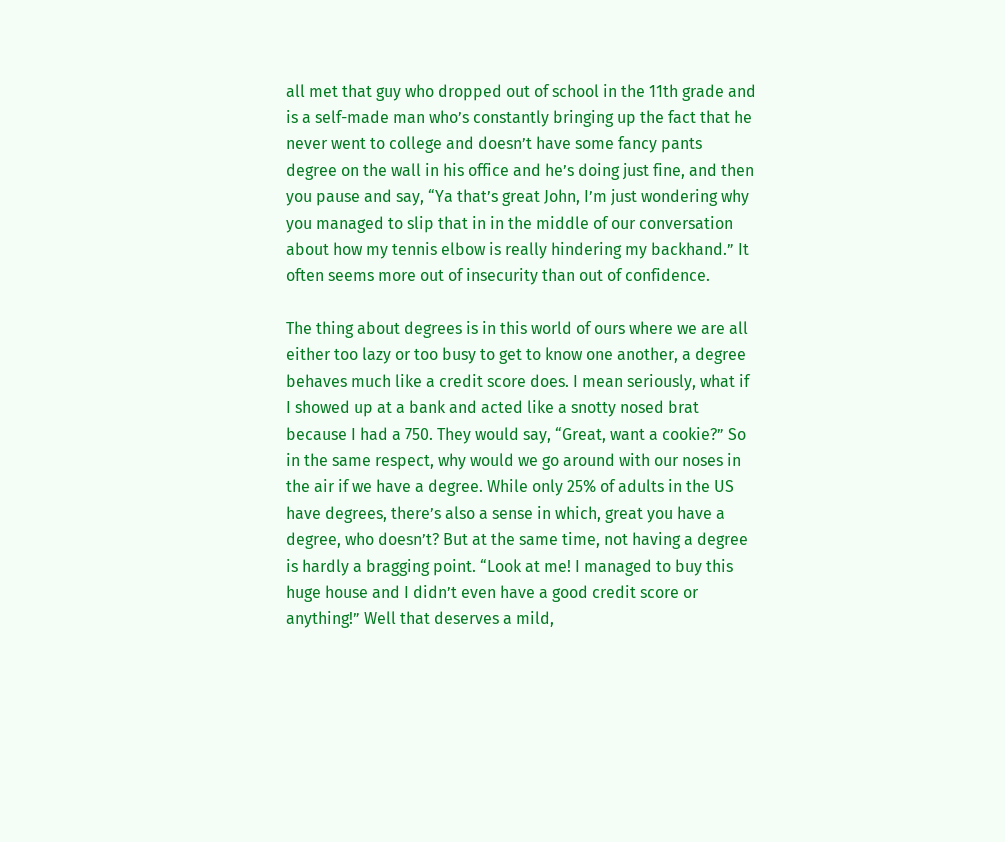all met that guy who dropped out of school in the 11th grade and is a self-made man who’s constantly bringing up the fact that he never went to college and doesn’t have some fancy pants degree on the wall in his office and he’s doing just fine, and then you pause and say, “Ya that’s great John, I’m just wondering why you managed to slip that in in the middle of our conversation about how my tennis elbow is really hindering my backhand.” It often seems more out of insecurity than out of confidence.

The thing about degrees is in this world of ours where we are all either too lazy or too busy to get to know one another, a degree behaves much like a credit score does. I mean seriously, what if I showed up at a bank and acted like a snotty nosed brat because I had a 750. They would say, “Great, want a cookie?” So in the same respect, why would we go around with our noses in the air if we have a degree. While only 25% of adults in the US have degrees, there’s also a sense in which, great you have a degree, who doesn’t? But at the same time, not having a degree is hardly a bragging point. “Look at me! I managed to buy this huge house and I didn’t even have a good credit score or anything!” Well that deserves a mild,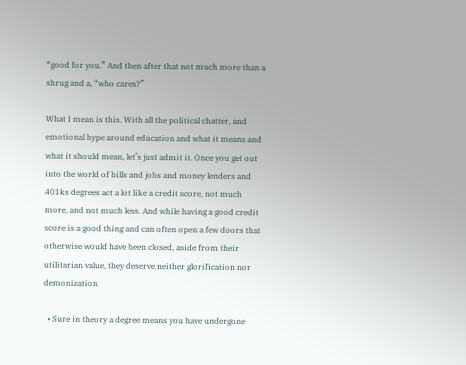“good for you.” And then after that not much more than a shrug and a, “who cares?”

What I mean is this. With all the political chatter, and emotional hype around education and what it means and what it should mean, let’s just admit it. Once you get out into the world of bills and jobs and money lenders and 401ks degrees act a lot like a credit score, not much more, and not much less. And while having a good credit score is a good thing and can often open a few doors that otherwise would have been closed, aside from their utilitarian value, they deserve neither glorification nor demonization

  • Sure in theory a degree means you have undergone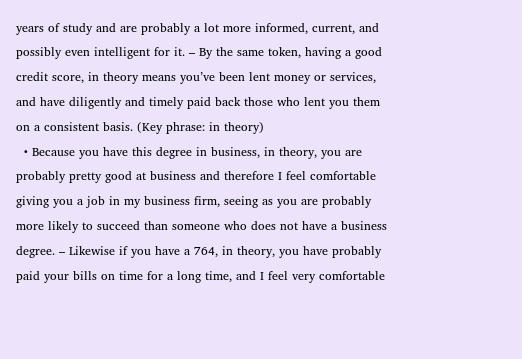years of study and are probably a lot more informed, current, and possibly even intelligent for it. – By the same token, having a good credit score, in theory means you’ve been lent money or services, and have diligently and timely paid back those who lent you them on a consistent basis. (Key phrase: in theory)
  • Because you have this degree in business, in theory, you are probably pretty good at business and therefore I feel comfortable giving you a job in my business firm, seeing as you are probably more likely to succeed than someone who does not have a business degree. – Likewise if you have a 764, in theory, you have probably paid your bills on time for a long time, and I feel very comfortable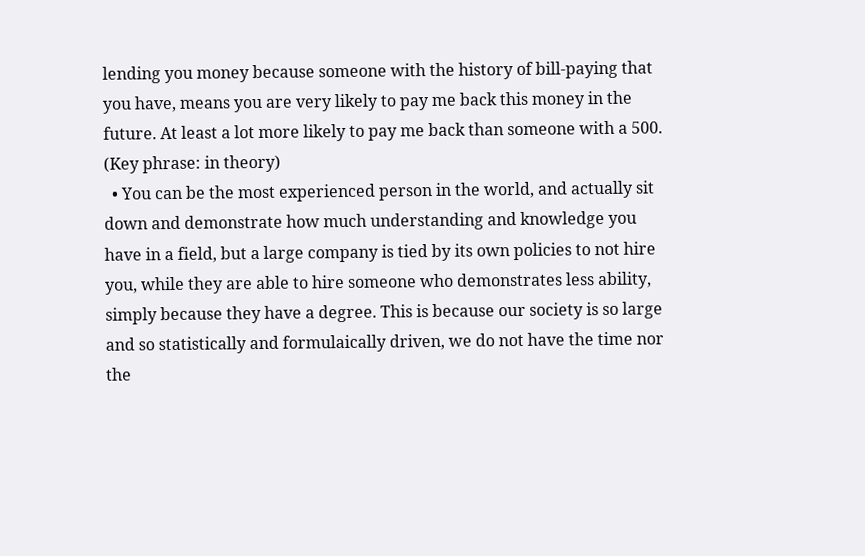lending you money because someone with the history of bill-paying that you have, means you are very likely to pay me back this money in the future. At least a lot more likely to pay me back than someone with a 500. (Key phrase: in theory)
  • You can be the most experienced person in the world, and actually sit down and demonstrate how much understanding and knowledge you have in a field, but a large company is tied by its own policies to not hire you, while they are able to hire someone who demonstrates less ability, simply because they have a degree. This is because our society is so large and so statistically and formulaically driven, we do not have the time nor the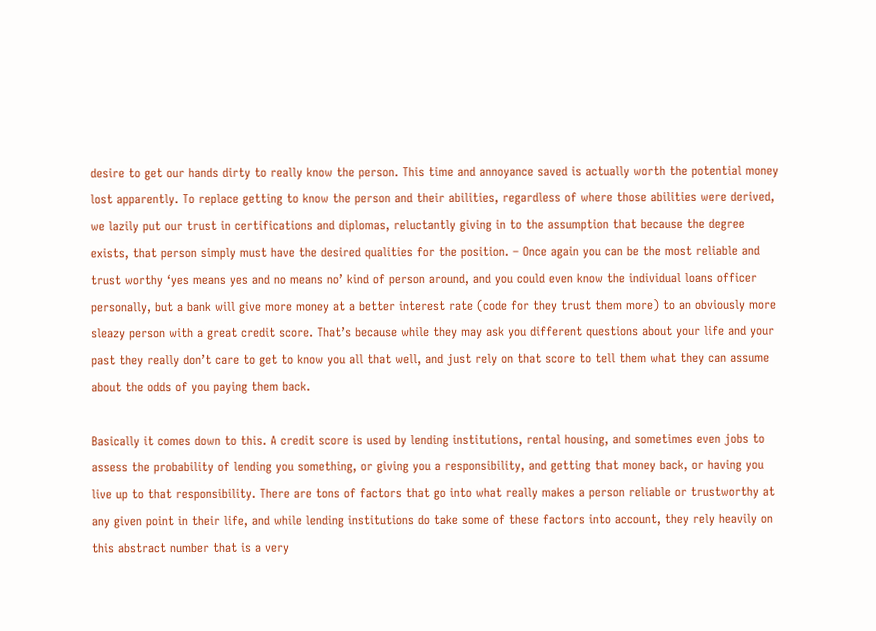desire to get our hands dirty to really know the person. This time and annoyance saved is actually worth the potential money lost apparently. To replace getting to know the person and their abilities, regardless of where those abilities were derived, we lazily put our trust in certifications and diplomas, reluctantly giving in to the assumption that because the degree exists, that person simply must have the desired qualities for the position. – Once again you can be the most reliable and trust worthy ‘yes means yes and no means no’ kind of person around, and you could even know the individual loans officer personally, but a bank will give more money at a better interest rate (code for they trust them more) to an obviously more sleazy person with a great credit score. That’s because while they may ask you different questions about your life and your past they really don’t care to get to know you all that well, and just rely on that score to tell them what they can assume about the odds of you paying them back.

Basically it comes down to this. A credit score is used by lending institutions, rental housing, and sometimes even jobs to assess the probability of lending you something, or giving you a responsibility, and getting that money back, or having you live up to that responsibility. There are tons of factors that go into what really makes a person reliable or trustworthy at any given point in their life, and while lending institutions do take some of these factors into account, they rely heavily on this abstract number that is a very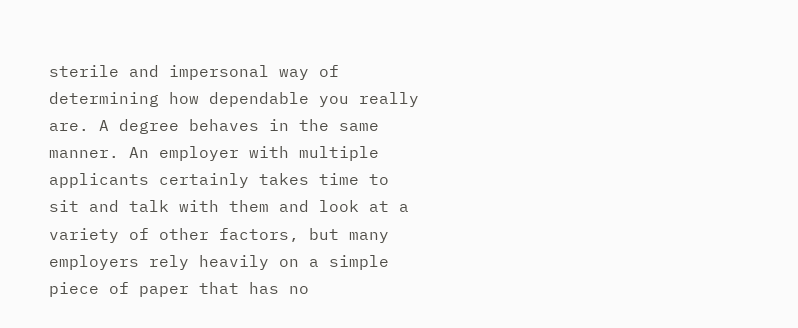sterile and impersonal way of determining how dependable you really are. A degree behaves in the same manner. An employer with multiple applicants certainly takes time to sit and talk with them and look at a variety of other factors, but many employers rely heavily on a simple piece of paper that has no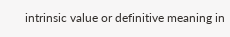intrinsic value or definitive meaning in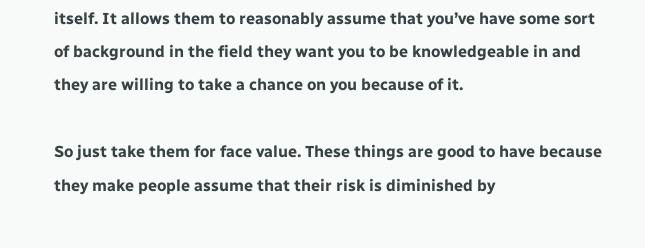itself. It allows them to reasonably assume that you’ve have some sort of background in the field they want you to be knowledgeable in and they are willing to take a chance on you because of it.

So just take them for face value. These things are good to have because they make people assume that their risk is diminished by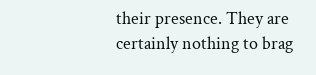their presence. They are certainly nothing to brag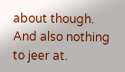about though. And also nothing to jeer at.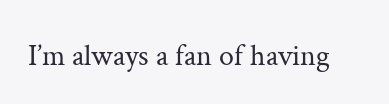I’m always a fan of having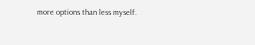more options than less myself.